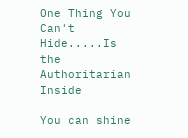One Thing You Can't Hide.....Is the Authoritarian Inside

You can shine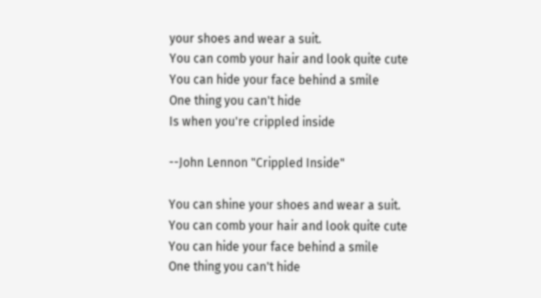your shoes and wear a suit.
You can comb your hair and look quite cute
You can hide your face behind a smile
One thing you can't hide
Is when you're crippled inside

--John Lennon "Crippled Inside"

You can shine your shoes and wear a suit.
You can comb your hair and look quite cute
You can hide your face behind a smile
One thing you can't hide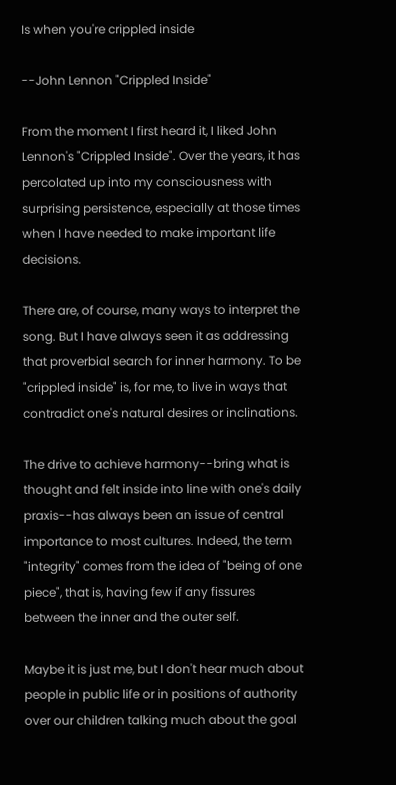Is when you're crippled inside

--John Lennon "Crippled Inside"

From the moment I first heard it, I liked John Lennon's "Crippled Inside". Over the years, it has percolated up into my consciousness with surprising persistence, especially at those times when I have needed to make important life decisions.

There are, of course, many ways to interpret the song. But I have always seen it as addressing that proverbial search for inner harmony. To be "crippled inside" is, for me, to live in ways that contradict one's natural desires or inclinations.

The drive to achieve harmony--bring what is thought and felt inside into line with one's daily praxis--has always been an issue of central importance to most cultures. Indeed, the term "integrity" comes from the idea of "being of one piece", that is, having few if any fissures between the inner and the outer self.

Maybe it is just me, but I don't hear much about people in public life or in positions of authority over our children talking much about the goal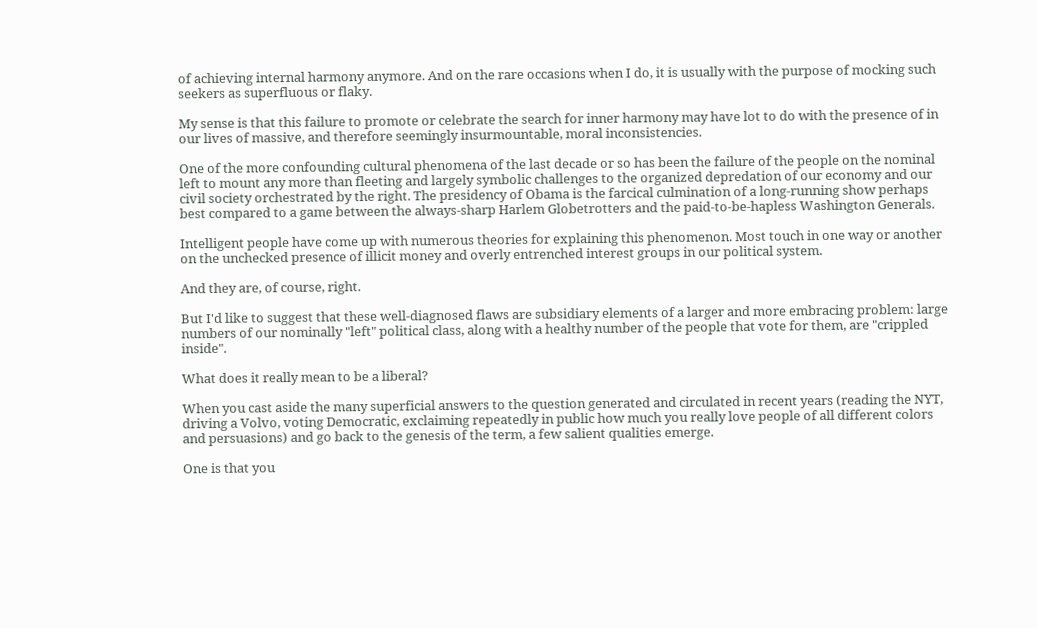of achieving internal harmony anymore. And on the rare occasions when I do, it is usually with the purpose of mocking such seekers as superfluous or flaky.

My sense is that this failure to promote or celebrate the search for inner harmony may have lot to do with the presence of in our lives of massive, and therefore seemingly insurmountable, moral inconsistencies.

One of the more confounding cultural phenomena of the last decade or so has been the failure of the people on the nominal left to mount any more than fleeting and largely symbolic challenges to the organized depredation of our economy and our civil society orchestrated by the right. The presidency of Obama is the farcical culmination of a long-running show perhaps best compared to a game between the always-sharp Harlem Globetrotters and the paid-to-be-hapless Washington Generals.

Intelligent people have come up with numerous theories for explaining this phenomenon. Most touch in one way or another on the unchecked presence of illicit money and overly entrenched interest groups in our political system.

And they are, of course, right.

But I'd like to suggest that these well-diagnosed flaws are subsidiary elements of a larger and more embracing problem: large numbers of our nominally "left" political class, along with a healthy number of the people that vote for them, are "crippled inside".

What does it really mean to be a liberal?

When you cast aside the many superficial answers to the question generated and circulated in recent years (reading the NYT, driving a Volvo, voting Democratic, exclaiming repeatedly in public how much you really love people of all different colors and persuasions) and go back to the genesis of the term, a few salient qualities emerge.

One is that you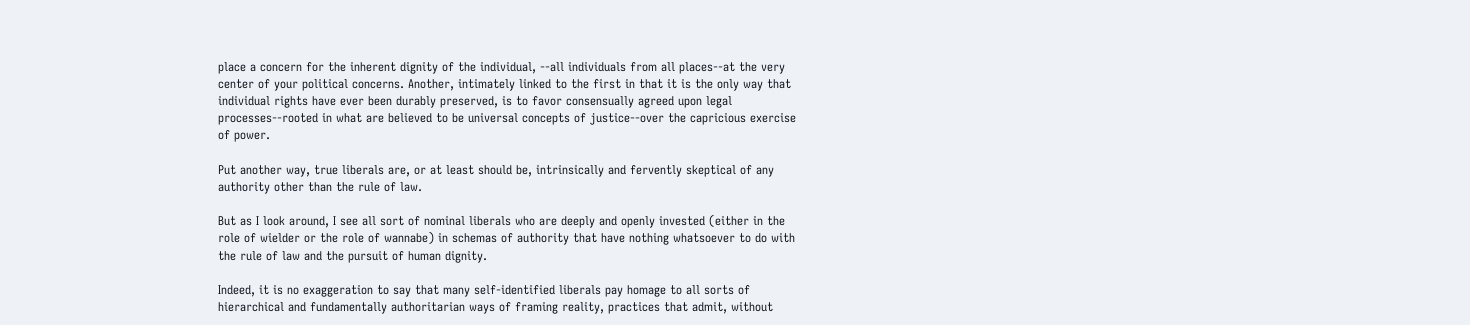place a concern for the inherent dignity of the individual, --all individuals from all places--at the very center of your political concerns. Another, intimately linked to the first in that it is the only way that individual rights have ever been durably preserved, is to favor consensually agreed upon legal processes--rooted in what are believed to be universal concepts of justice--over the capricious exercise of power.

Put another way, true liberals are, or at least should be, intrinsically and fervently skeptical of any authority other than the rule of law.

But as I look around, I see all sort of nominal liberals who are deeply and openly invested (either in the role of wielder or the role of wannabe) in schemas of authority that have nothing whatsoever to do with the rule of law and the pursuit of human dignity.

Indeed, it is no exaggeration to say that many self-identified liberals pay homage to all sorts of hierarchical and fundamentally authoritarian ways of framing reality, practices that admit, without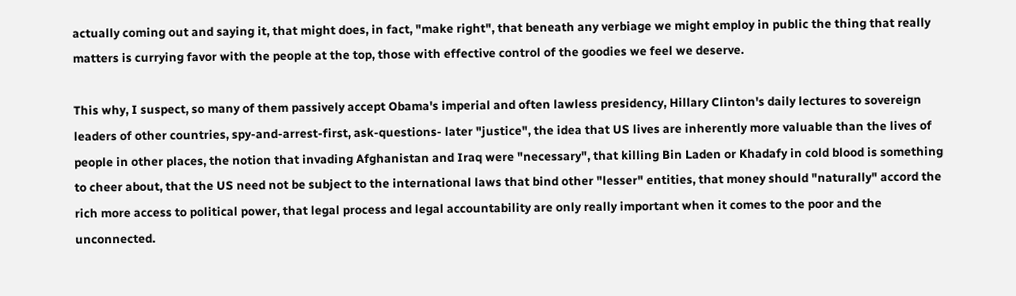actually coming out and saying it, that might does, in fact, "make right", that beneath any verbiage we might employ in public the thing that really matters is currying favor with the people at the top, those with effective control of the goodies we feel we deserve.

This why, I suspect, so many of them passively accept Obama's imperial and often lawless presidency, Hillary Clinton's daily lectures to sovereign leaders of other countries, spy-and-arrest-first, ask-questions- later "justice", the idea that US lives are inherently more valuable than the lives of people in other places, the notion that invading Afghanistan and Iraq were "necessary", that killing Bin Laden or Khadafy in cold blood is something to cheer about, that the US need not be subject to the international laws that bind other "lesser" entities, that money should "naturally" accord the rich more access to political power, that legal process and legal accountability are only really important when it comes to the poor and the unconnected.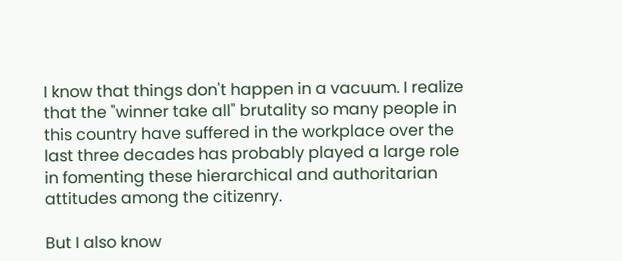I know that things don't happen in a vacuum. I realize that the "winner take all" brutality so many people in this country have suffered in the workplace over the last three decades has probably played a large role in fomenting these hierarchical and authoritarian attitudes among the citizenry.

But I also know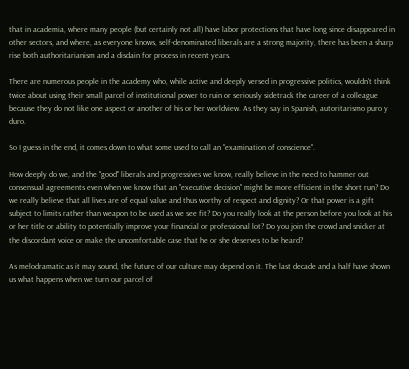that in academia, where many people (but certainly not all) have labor protections that have long since disappeared in other sectors, and where, as everyone knows, self-denominated liberals are a strong majority, there has been a sharp rise both authoritarianism and a disdain for process in recent years.

There are numerous people in the academy who, while active and deeply versed in progressive politics, wouldn't think twice about using their small parcel of institutional power to ruin or seriously sidetrack the career of a colleague because they do not like one aspect or another of his or her worldview. As they say in Spanish, autoritarismo puro y duro.

So I guess in the end, it comes down to what some used to call an "examination of conscience".

How deeply do we, and the "good" liberals and progressives we know, really believe in the need to hammer out consensual agreements even when we know that an "executive decision" might be more efficient in the short run? Do we really believe that all lives are of equal value and thus worthy of respect and dignity? Or that power is a gift subject to limits rather than weapon to be used as we see fit? Do you really look at the person before you look at his or her title or ability to potentially improve your financial or professional lot? Do you join the crowd and snicker at the discordant voice or make the uncomfortable case that he or she deserves to be heard?

As melodramatic as it may sound, the future of our culture may depend on it. The last decade and a half have shown us what happens when we turn our parcel of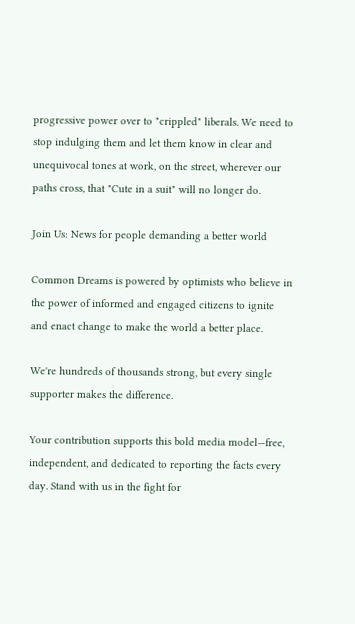progressive power over to "crippled" liberals. We need to stop indulging them and let them know in clear and unequivocal tones at work, on the street, wherever our paths cross, that "Cute in a suit" will no longer do.

Join Us: News for people demanding a better world

Common Dreams is powered by optimists who believe in the power of informed and engaged citizens to ignite and enact change to make the world a better place.

We're hundreds of thousands strong, but every single supporter makes the difference.

Your contribution supports this bold media model—free, independent, and dedicated to reporting the facts every day. Stand with us in the fight for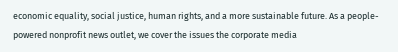economic equality, social justice, human rights, and a more sustainable future. As a people-powered nonprofit news outlet, we cover the issues the corporate media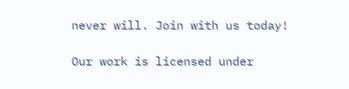never will. Join with us today!

Our work is licensed under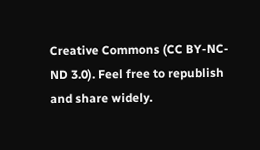Creative Commons (CC BY-NC-ND 3.0). Feel free to republish and share widely.